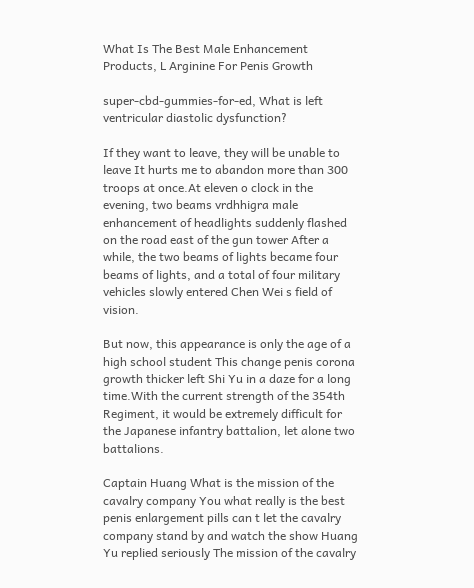What Is The Best Male Enhancement Products, L Arginine For Penis Growth

super-cbd-gummies-for-ed, What is left ventricular diastolic dysfunction?

If they want to leave, they will be unable to leave It hurts me to abandon more than 300 troops at once.At eleven o clock in the evening, two beams vrdhhigra male enhancement of headlights suddenly flashed on the road east of the gun tower After a while, the two beams of lights became four beams of lights, and a total of four military vehicles slowly entered Chen Wei s field of vision.

But now, this appearance is only the age of a high school student This change penis corona growth thicker left Shi Yu in a daze for a long time.With the current strength of the 354th Regiment, it would be extremely difficult for the Japanese infantry battalion, let alone two battalions.

Captain Huang What is the mission of the cavalry company You what really is the best penis enlargement pills can t let the cavalry company stand by and watch the show Huang Yu replied seriously The mission of the cavalry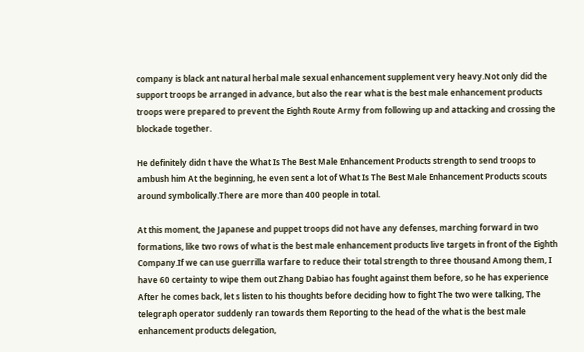company is black ant natural herbal male sexual enhancement supplement very heavy.Not only did the support troops be arranged in advance, but also the rear what is the best male enhancement products troops were prepared to prevent the Eighth Route Army from following up and attacking and crossing the blockade together.

He definitely didn t have the What Is The Best Male Enhancement Products strength to send troops to ambush him At the beginning, he even sent a lot of What Is The Best Male Enhancement Products scouts around symbolically.There are more than 400 people in total.

At this moment, the Japanese and puppet troops did not have any defenses, marching forward in two formations, like two rows of what is the best male enhancement products live targets in front of the Eighth Company.If we can use guerrilla warfare to reduce their total strength to three thousand Among them, I have 60 certainty to wipe them out Zhang Dabiao has fought against them before, so he has experience After he comes back, let s listen to his thoughts before deciding how to fight The two were talking, The telegraph operator suddenly ran towards them Reporting to the head of the what is the best male enhancement products delegation,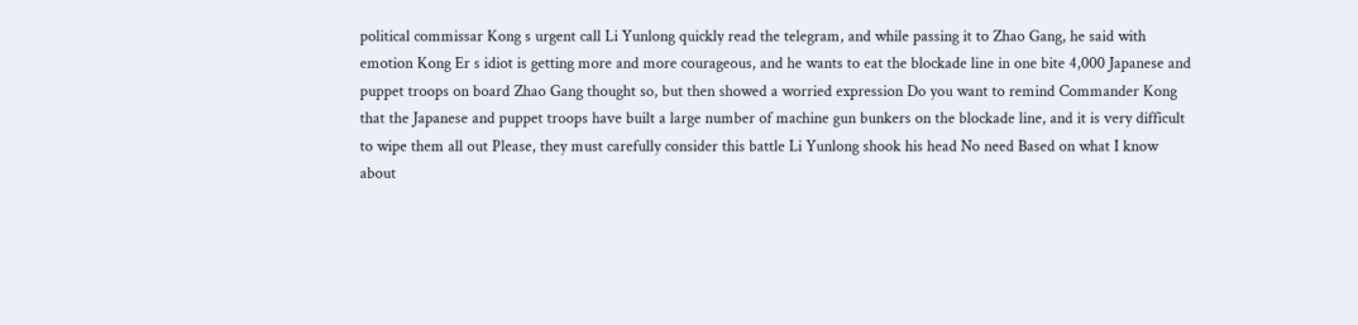political commissar Kong s urgent call Li Yunlong quickly read the telegram, and while passing it to Zhao Gang, he said with emotion Kong Er s idiot is getting more and more courageous, and he wants to eat the blockade line in one bite 4,000 Japanese and puppet troops on board Zhao Gang thought so, but then showed a worried expression Do you want to remind Commander Kong that the Japanese and puppet troops have built a large number of machine gun bunkers on the blockade line, and it is very difficult to wipe them all out Please, they must carefully consider this battle Li Yunlong shook his head No need Based on what I know about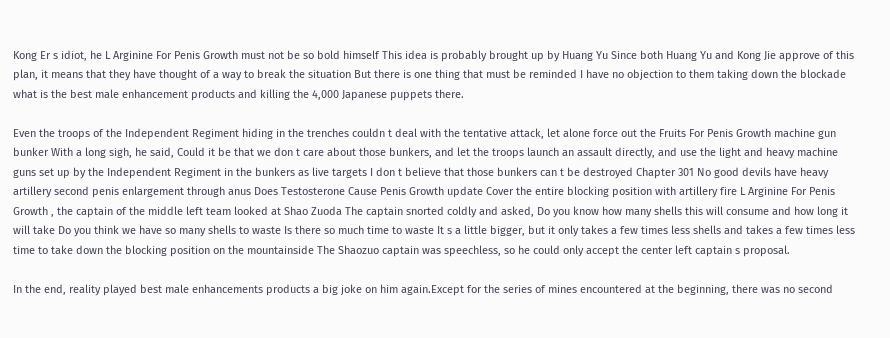Kong Er s idiot, he L Arginine For Penis Growth must not be so bold himself This idea is probably brought up by Huang Yu Since both Huang Yu and Kong Jie approve of this plan, it means that they have thought of a way to break the situation But there is one thing that must be reminded I have no objection to them taking down the blockade what is the best male enhancement products and killing the 4,000 Japanese puppets there.

Even the troops of the Independent Regiment hiding in the trenches couldn t deal with the tentative attack, let alone force out the Fruits For Penis Growth machine gun bunker With a long sigh, he said, Could it be that we don t care about those bunkers, and let the troops launch an assault directly, and use the light and heavy machine guns set up by the Independent Regiment in the bunkers as live targets I don t believe that those bunkers can t be destroyed Chapter 301 No good devils have heavy artillery second penis enlargement through anus Does Testosterone Cause Penis Growth update Cover the entire blocking position with artillery fire L Arginine For Penis Growth , the captain of the middle left team looked at Shao Zuoda The captain snorted coldly and asked, Do you know how many shells this will consume and how long it will take Do you think we have so many shells to waste Is there so much time to waste It s a little bigger, but it only takes a few times less shells and takes a few times less time to take down the blocking position on the mountainside The Shaozuo captain was speechless, so he could only accept the center left captain s proposal.

In the end, reality played best male enhancements products a big joke on him again.Except for the series of mines encountered at the beginning, there was no second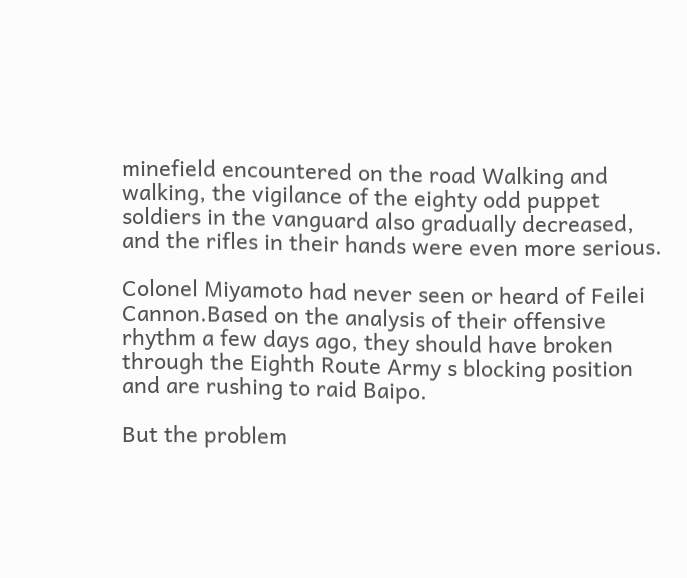minefield encountered on the road Walking and walking, the vigilance of the eighty odd puppet soldiers in the vanguard also gradually decreased, and the rifles in their hands were even more serious.

Colonel Miyamoto had never seen or heard of Feilei Cannon.Based on the analysis of their offensive rhythm a few days ago, they should have broken through the Eighth Route Army s blocking position and are rushing to raid Baipo.

But the problem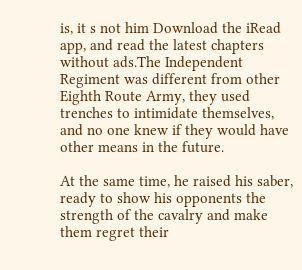is, it s not him Download the iRead app, and read the latest chapters without ads.The Independent Regiment was different from other Eighth Route Army, they used trenches to intimidate themselves, and no one knew if they would have other means in the future.

At the same time, he raised his saber, ready to show his opponents the strength of the cavalry and make them regret their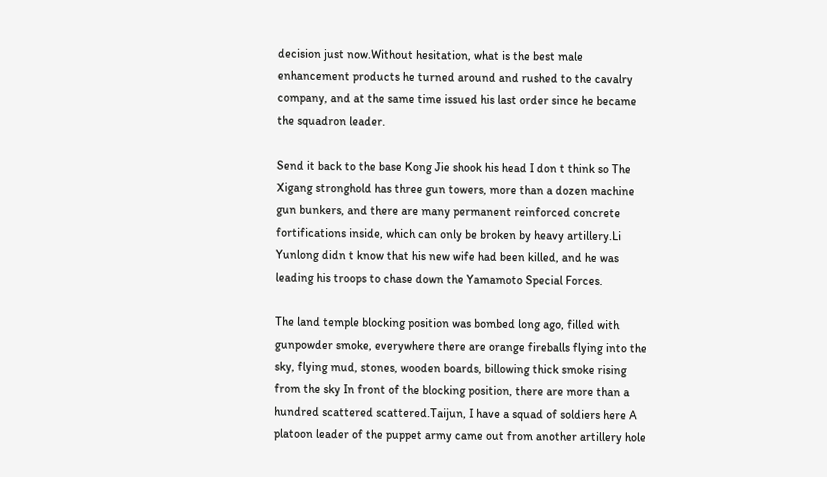decision just now.Without hesitation, what is the best male enhancement products he turned around and rushed to the cavalry company, and at the same time issued his last order since he became the squadron leader.

Send it back to the base Kong Jie shook his head I don t think so The Xigang stronghold has three gun towers, more than a dozen machine gun bunkers, and there are many permanent reinforced concrete fortifications inside, which can only be broken by heavy artillery.Li Yunlong didn t know that his new wife had been killed, and he was leading his troops to chase down the Yamamoto Special Forces.

The land temple blocking position was bombed long ago, filled with gunpowder smoke, everywhere there are orange fireballs flying into the sky, flying mud, stones, wooden boards, billowing thick smoke rising from the sky In front of the blocking position, there are more than a hundred scattered scattered.Taijun, I have a squad of soldiers here A platoon leader of the puppet army came out from another artillery hole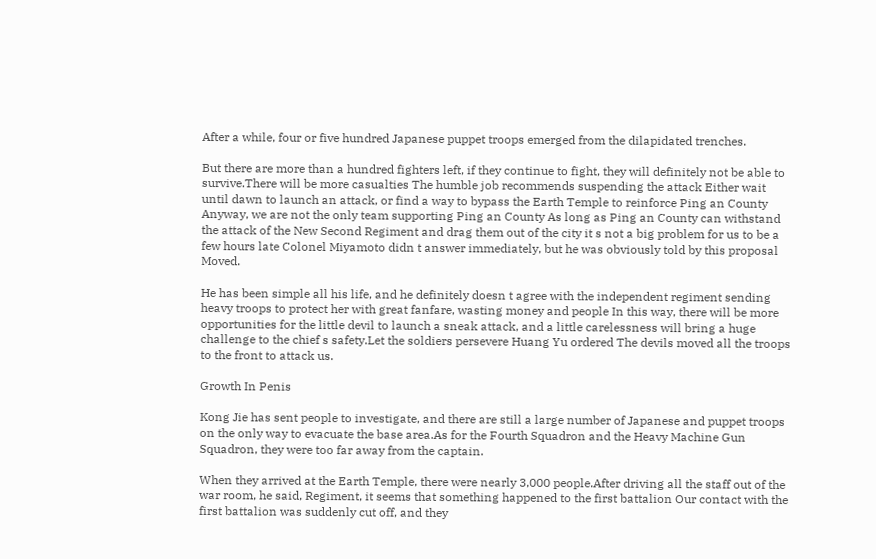After a while, four or five hundred Japanese puppet troops emerged from the dilapidated trenches.

But there are more than a hundred fighters left, if they continue to fight, they will definitely not be able to survive.There will be more casualties The humble job recommends suspending the attack Either wait until dawn to launch an attack, or find a way to bypass the Earth Temple to reinforce Ping an County Anyway, we are not the only team supporting Ping an County As long as Ping an County can withstand the attack of the New Second Regiment and drag them out of the city it s not a big problem for us to be a few hours late Colonel Miyamoto didn t answer immediately, but he was obviously told by this proposal Moved.

He has been simple all his life, and he definitely doesn t agree with the independent regiment sending heavy troops to protect her with great fanfare, wasting money and people In this way, there will be more opportunities for the little devil to launch a sneak attack, and a little carelessness will bring a huge challenge to the chief s safety.Let the soldiers persevere Huang Yu ordered The devils moved all the troops to the front to attack us.

Growth In Penis

Kong Jie has sent people to investigate, and there are still a large number of Japanese and puppet troops on the only way to evacuate the base area.As for the Fourth Squadron and the Heavy Machine Gun Squadron, they were too far away from the captain.

When they arrived at the Earth Temple, there were nearly 3,000 people.After driving all the staff out of the war room, he said, Regiment, it seems that something happened to the first battalion Our contact with the first battalion was suddenly cut off, and they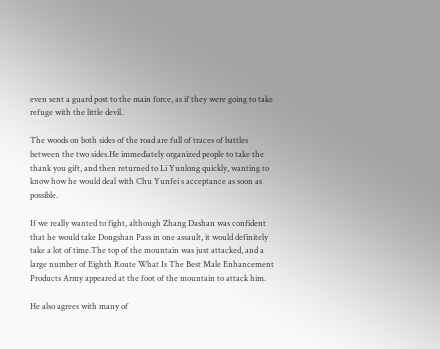even sent a guard post to the main force, as if they were going to take refuge with the little devil.

The woods on both sides of the road are full of traces of battles between the two sides.He immediately organized people to take the thank you gift, and then returned to Li Yunlong quickly, wanting to know how he would deal with Chu Yunfei s acceptance as soon as possible.

If we really wanted to fight, although Zhang Dashan was confident that he would take Dongshan Pass in one assault, it would definitely take a lot of time.The top of the mountain was just attacked, and a large number of Eighth Route What Is The Best Male Enhancement Products Army appeared at the foot of the mountain to attack him.

He also agrees with many of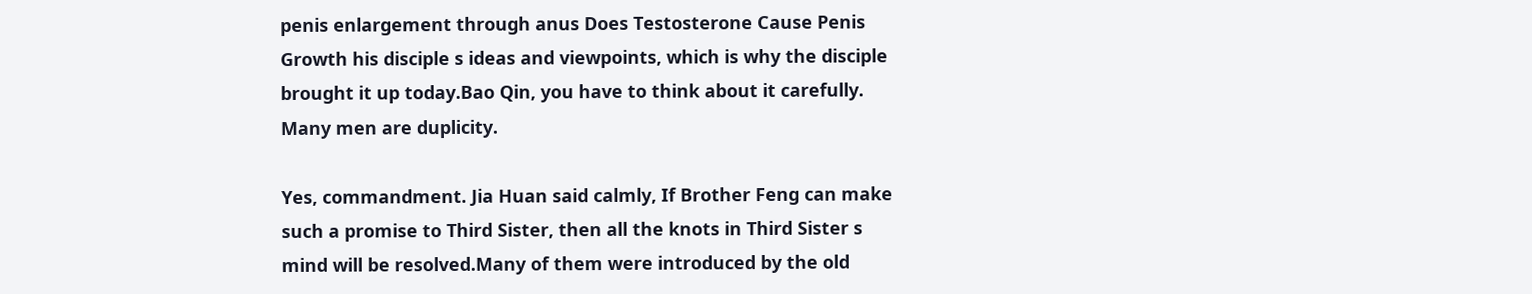penis enlargement through anus Does Testosterone Cause Penis Growth his disciple s ideas and viewpoints, which is why the disciple brought it up today.Bao Qin, you have to think about it carefully. Many men are duplicity.

Yes, commandment. Jia Huan said calmly, If Brother Feng can make such a promise to Third Sister, then all the knots in Third Sister s mind will be resolved.Many of them were introduced by the old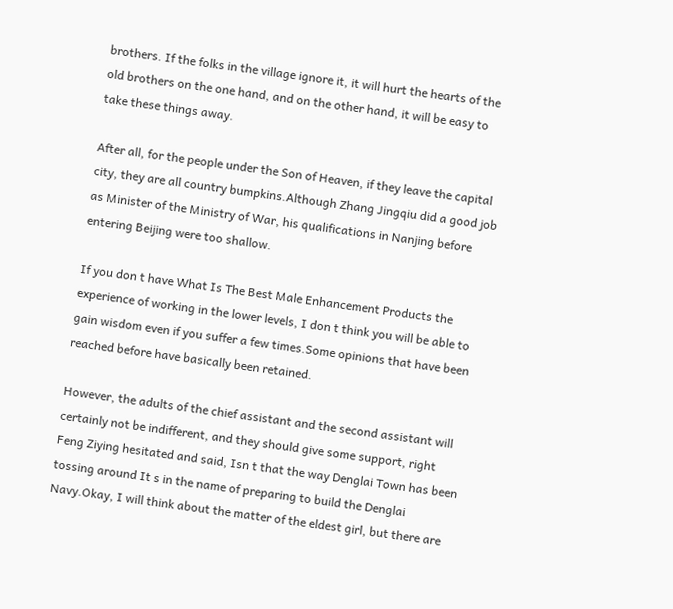brothers. If the folks in the village ignore it, it will hurt the hearts of the old brothers on the one hand, and on the other hand, it will be easy to take these things away.

After all, for the people under the Son of Heaven, if they leave the capital city, they are all country bumpkins.Although Zhang Jingqiu did a good job as Minister of the Ministry of War, his qualifications in Nanjing before entering Beijing were too shallow.

If you don t have What Is The Best Male Enhancement Products the experience of working in the lower levels, I don t think you will be able to gain wisdom even if you suffer a few times.Some opinions that have been reached before have basically been retained.

However, the adults of the chief assistant and the second assistant will certainly not be indifferent, and they should give some support, right Feng Ziying hesitated and said, Isn t that the way Denglai Town has been tossing around It s in the name of preparing to build the Denglai Navy.Okay, I will think about the matter of the eldest girl, but there are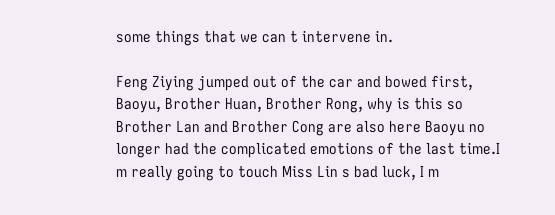some things that we can t intervene in.

Feng Ziying jumped out of the car and bowed first, Baoyu, Brother Huan, Brother Rong, why is this so Brother Lan and Brother Cong are also here Baoyu no longer had the complicated emotions of the last time.I m really going to touch Miss Lin s bad luck, I m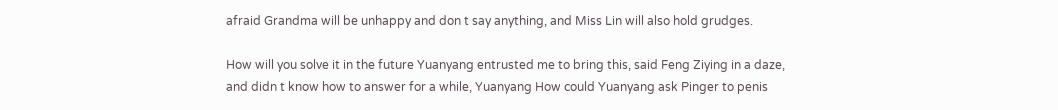afraid Grandma will be unhappy and don t say anything, and Miss Lin will also hold grudges.

How will you solve it in the future Yuanyang entrusted me to bring this, said Feng Ziying in a daze, and didn t know how to answer for a while, Yuanyang How could Yuanyang ask Pinger to penis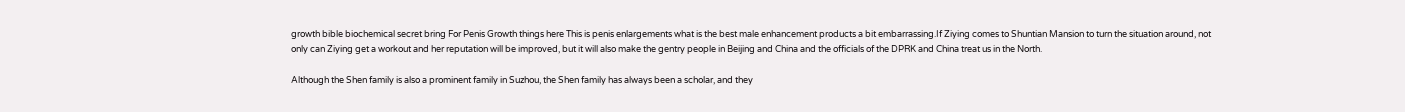growth bible biochemical secret bring For Penis Growth things here This is penis enlargements what is the best male enhancement products a bit embarrassing.If Ziying comes to Shuntian Mansion to turn the situation around, not only can Ziying get a workout and her reputation will be improved, but it will also make the gentry people in Beijing and China and the officials of the DPRK and China treat us in the North.

Although the Shen family is also a prominent family in Suzhou, the Shen family has always been a scholar, and they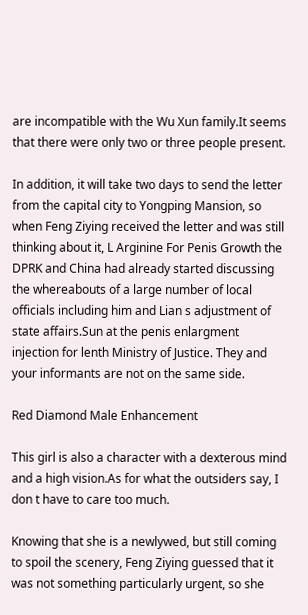are incompatible with the Wu Xun family.It seems that there were only two or three people present.

In addition, it will take two days to send the letter from the capital city to Yongping Mansion, so when Feng Ziying received the letter and was still thinking about it, L Arginine For Penis Growth the DPRK and China had already started discussing the whereabouts of a large number of local officials including him and Lian s adjustment of state affairs.Sun at the penis enlargment injection for lenth Ministry of Justice. They and your informants are not on the same side.

Red Diamond Male Enhancement

This girl is also a character with a dexterous mind and a high vision.As for what the outsiders say, I don t have to care too much.

Knowing that she is a newlywed, but still coming to spoil the scenery, Feng Ziying guessed that it was not something particularly urgent, so she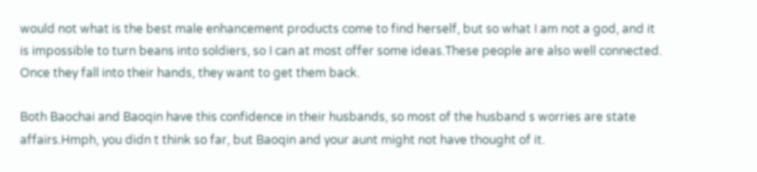would not what is the best male enhancement products come to find herself, but so what I am not a god, and it is impossible to turn beans into soldiers, so I can at most offer some ideas.These people are also well connected. Once they fall into their hands, they want to get them back.

Both Baochai and Baoqin have this confidence in their husbands, so most of the husband s worries are state affairs.Hmph, you didn t think so far, but Baoqin and your aunt might not have thought of it.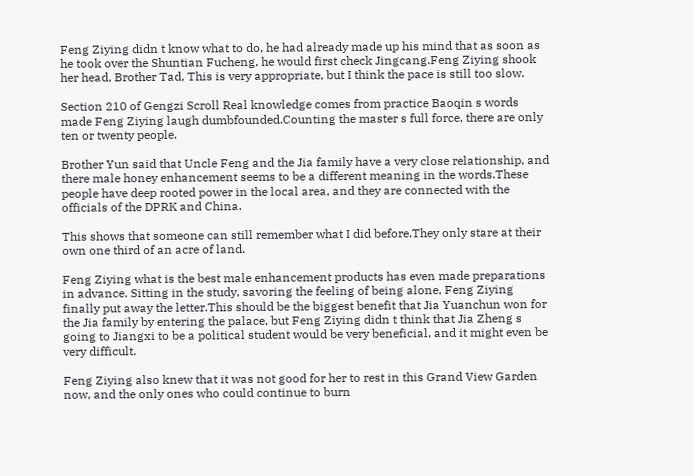Feng Ziying didn t know what to do, he had already made up his mind that as soon as he took over the Shuntian Fucheng, he would first check Jingcang.Feng Ziying shook her head, Brother Tad, This is very appropriate, but I think the pace is still too slow.

Section 210 of Gengzi Scroll Real knowledge comes from practice Baoqin s words made Feng Ziying laugh dumbfounded.Counting the master s full force, there are only ten or twenty people.

Brother Yun said that Uncle Feng and the Jia family have a very close relationship, and there male honey enhancement seems to be a different meaning in the words.These people have deep rooted power in the local area, and they are connected with the officials of the DPRK and China.

This shows that someone can still remember what I did before.They only stare at their own one third of an acre of land.

Feng Ziying what is the best male enhancement products has even made preparations in advance. Sitting in the study, savoring the feeling of being alone, Feng Ziying finally put away the letter.This should be the biggest benefit that Jia Yuanchun won for the Jia family by entering the palace, but Feng Ziying didn t think that Jia Zheng s going to Jiangxi to be a political student would be very beneficial, and it might even be very difficult.

Feng Ziying also knew that it was not good for her to rest in this Grand View Garden now, and the only ones who could continue to burn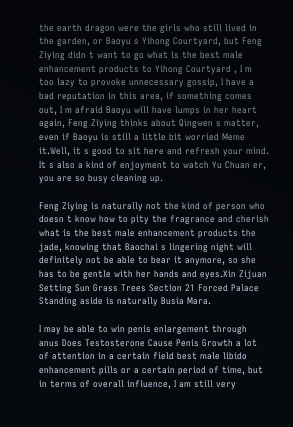the earth dragon were the girls who still lived in the garden, or Baoyu s Yihong Courtyard, but Feng Ziying didn t want to go what is the best male enhancement products to Yihong Courtyard , I m too lazy to provoke unnecessary gossip, I have a bad reputation in this area, if something comes out, I m afraid Baoyu will have lumps in her heart again, Feng Ziying thinks about Qingwen s matter, even if Baoyu is still a little bit worried Meme it.Well, it s good to sit here and refresh your mind. It s also a kind of enjoyment to watch Yu Chuan er, you are so busy cleaning up.

Feng Ziying is naturally not the kind of person who doesn t know how to pity the fragrance and cherish what is the best male enhancement products the jade, knowing that Baochai s lingering night will definitely not be able to bear it anymore, so she has to be gentle with her hands and eyes.Xin Zijuan Setting Sun Grass Trees Section 21 Forced Palace Standing aside is naturally Busia Mara.

I may be able to win penis enlargement through anus Does Testosterone Cause Penis Growth a lot of attention in a certain field best male libido enhancement pills or a certain period of time, but in terms of overall influence, I am still very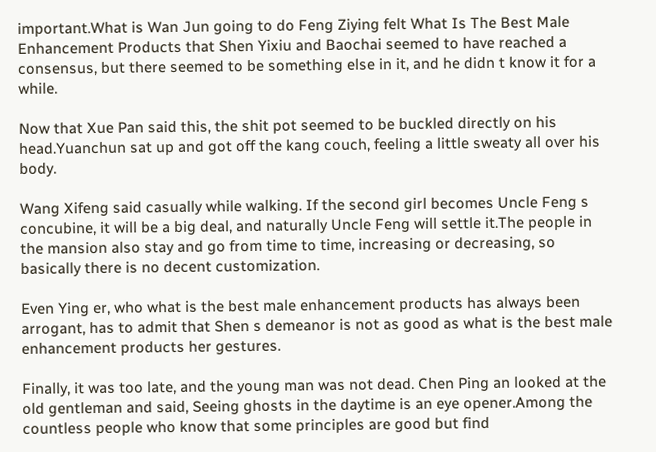important.What is Wan Jun going to do Feng Ziying felt What Is The Best Male Enhancement Products that Shen Yixiu and Baochai seemed to have reached a consensus, but there seemed to be something else in it, and he didn t know it for a while.

Now that Xue Pan said this, the shit pot seemed to be buckled directly on his head.Yuanchun sat up and got off the kang couch, feeling a little sweaty all over his body.

Wang Xifeng said casually while walking. If the second girl becomes Uncle Feng s concubine, it will be a big deal, and naturally Uncle Feng will settle it.The people in the mansion also stay and go from time to time, increasing or decreasing, so basically there is no decent customization.

Even Ying er, who what is the best male enhancement products has always been arrogant, has to admit that Shen s demeanor is not as good as what is the best male enhancement products her gestures.

Finally, it was too late, and the young man was not dead. Chen Ping an looked at the old gentleman and said, Seeing ghosts in the daytime is an eye opener.Among the countless people who know that some principles are good but find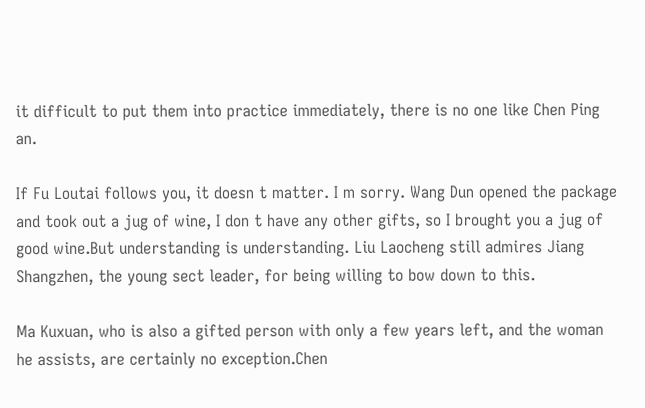it difficult to put them into practice immediately, there is no one like Chen Ping an.

If Fu Loutai follows you, it doesn t matter. I m sorry. Wang Dun opened the package and took out a jug of wine, I don t have any other gifts, so I brought you a jug of good wine.But understanding is understanding. Liu Laocheng still admires Jiang Shangzhen, the young sect leader, for being willing to bow down to this.

Ma Kuxuan, who is also a gifted person with only a few years left, and the woman he assists, are certainly no exception.Chen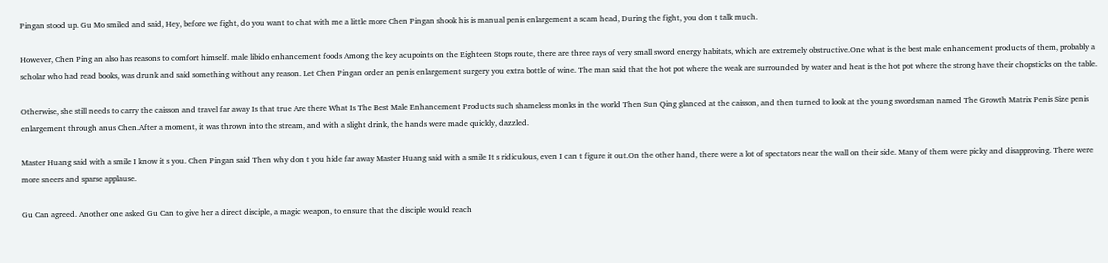Pingan stood up. Gu Mo smiled and said, Hey, before we fight, do you want to chat with me a little more Chen Pingan shook his is manual penis enlargement a scam head, During the fight, you don t talk much.

However, Chen Ping an also has reasons to comfort himself. male libido enhancement foods Among the key acupoints on the Eighteen Stops route, there are three rays of very small sword energy habitats, which are extremely obstructive.One what is the best male enhancement products of them, probably a scholar who had read books, was drunk and said something without any reason. Let Chen Pingan order an penis enlargement surgery you extra bottle of wine. The man said that the hot pot where the weak are surrounded by water and heat is the hot pot where the strong have their chopsticks on the table.

Otherwise, she still needs to carry the caisson and travel far away Is that true Are there What Is The Best Male Enhancement Products such shameless monks in the world Then Sun Qing glanced at the caisson, and then turned to look at the young swordsman named The Growth Matrix Penis Size penis enlargement through anus Chen.After a moment, it was thrown into the stream, and with a slight drink, the hands were made quickly, dazzled.

Master Huang said with a smile I know it s you. Chen Pingan said Then why don t you hide far away Master Huang said with a smile It s ridiculous, even I can t figure it out.On the other hand, there were a lot of spectators near the wall on their side. Many of them were picky and disapproving. There were more sneers and sparse applause.

Gu Can agreed. Another one asked Gu Can to give her a direct disciple, a magic weapon, to ensure that the disciple would reach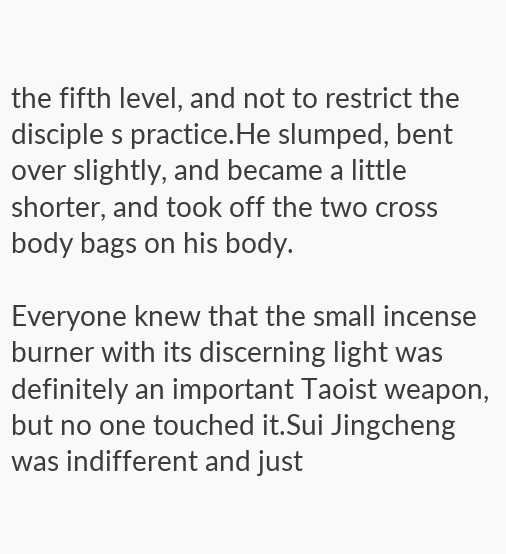the fifth level, and not to restrict the disciple s practice.He slumped, bent over slightly, and became a little shorter, and took off the two cross body bags on his body.

Everyone knew that the small incense burner with its discerning light was definitely an important Taoist weapon, but no one touched it.Sui Jingcheng was indifferent and just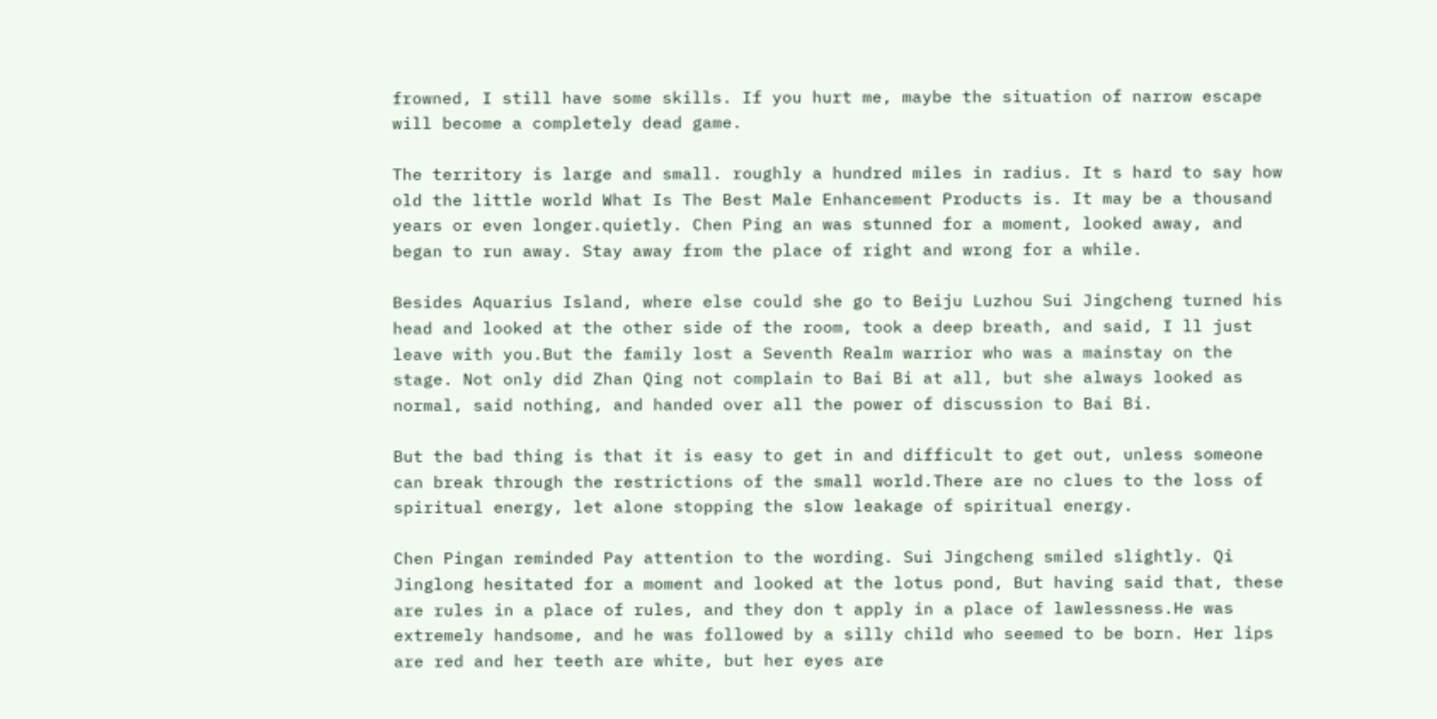frowned, I still have some skills. If you hurt me, maybe the situation of narrow escape will become a completely dead game.

The territory is large and small. roughly a hundred miles in radius. It s hard to say how old the little world What Is The Best Male Enhancement Products is. It may be a thousand years or even longer.quietly. Chen Ping an was stunned for a moment, looked away, and began to run away. Stay away from the place of right and wrong for a while.

Besides Aquarius Island, where else could she go to Beiju Luzhou Sui Jingcheng turned his head and looked at the other side of the room, took a deep breath, and said, I ll just leave with you.But the family lost a Seventh Realm warrior who was a mainstay on the stage. Not only did Zhan Qing not complain to Bai Bi at all, but she always looked as normal, said nothing, and handed over all the power of discussion to Bai Bi.

But the bad thing is that it is easy to get in and difficult to get out, unless someone can break through the restrictions of the small world.There are no clues to the loss of spiritual energy, let alone stopping the slow leakage of spiritual energy.

Chen Pingan reminded Pay attention to the wording. Sui Jingcheng smiled slightly. Qi Jinglong hesitated for a moment and looked at the lotus pond, But having said that, these are rules in a place of rules, and they don t apply in a place of lawlessness.He was extremely handsome, and he was followed by a silly child who seemed to be born. Her lips are red and her teeth are white, but her eyes are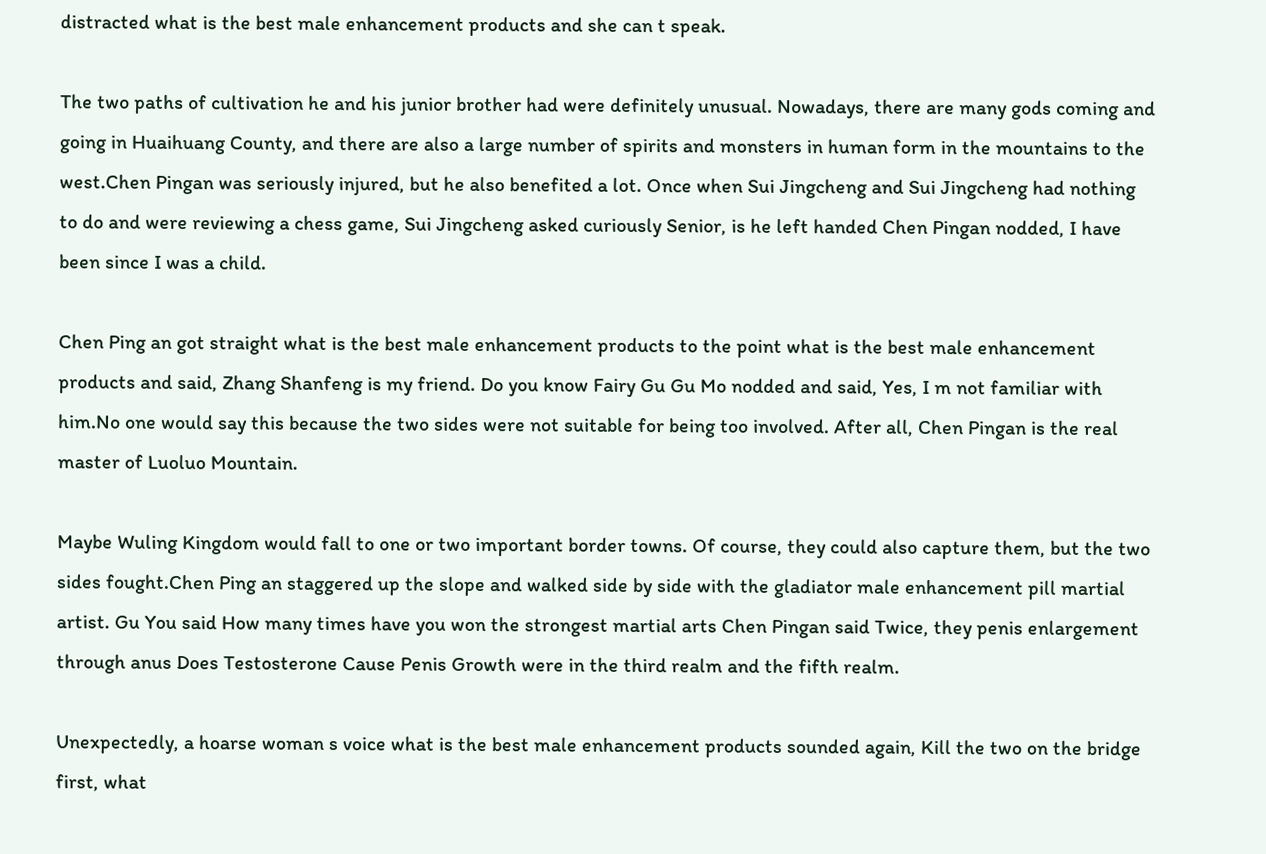distracted what is the best male enhancement products and she can t speak.

The two paths of cultivation he and his junior brother had were definitely unusual. Nowadays, there are many gods coming and going in Huaihuang County, and there are also a large number of spirits and monsters in human form in the mountains to the west.Chen Pingan was seriously injured, but he also benefited a lot. Once when Sui Jingcheng and Sui Jingcheng had nothing to do and were reviewing a chess game, Sui Jingcheng asked curiously Senior, is he left handed Chen Pingan nodded, I have been since I was a child.

Chen Ping an got straight what is the best male enhancement products to the point what is the best male enhancement products and said, Zhang Shanfeng is my friend. Do you know Fairy Gu Gu Mo nodded and said, Yes, I m not familiar with him.No one would say this because the two sides were not suitable for being too involved. After all, Chen Pingan is the real master of Luoluo Mountain.

Maybe Wuling Kingdom would fall to one or two important border towns. Of course, they could also capture them, but the two sides fought.Chen Ping an staggered up the slope and walked side by side with the gladiator male enhancement pill martial artist. Gu You said How many times have you won the strongest martial arts Chen Pingan said Twice, they penis enlargement through anus Does Testosterone Cause Penis Growth were in the third realm and the fifth realm.

Unexpectedly, a hoarse woman s voice what is the best male enhancement products sounded again, Kill the two on the bridge first, what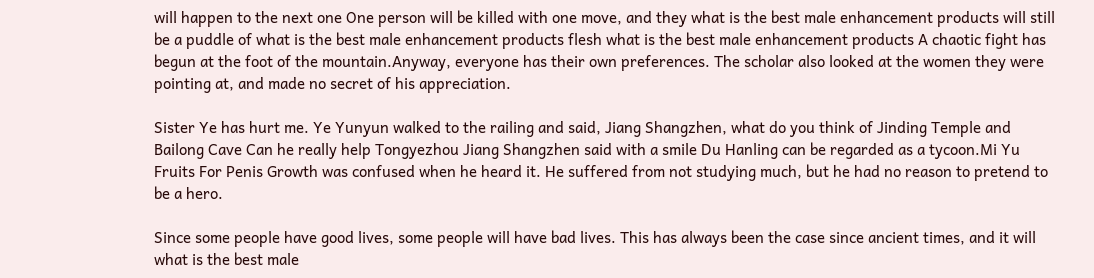will happen to the next one One person will be killed with one move, and they what is the best male enhancement products will still be a puddle of what is the best male enhancement products flesh what is the best male enhancement products A chaotic fight has begun at the foot of the mountain.Anyway, everyone has their own preferences. The scholar also looked at the women they were pointing at, and made no secret of his appreciation.

Sister Ye has hurt me. Ye Yunyun walked to the railing and said, Jiang Shangzhen, what do you think of Jinding Temple and Bailong Cave Can he really help Tongyezhou Jiang Shangzhen said with a smile Du Hanling can be regarded as a tycoon.Mi Yu Fruits For Penis Growth was confused when he heard it. He suffered from not studying much, but he had no reason to pretend to be a hero.

Since some people have good lives, some people will have bad lives. This has always been the case since ancient times, and it will what is the best male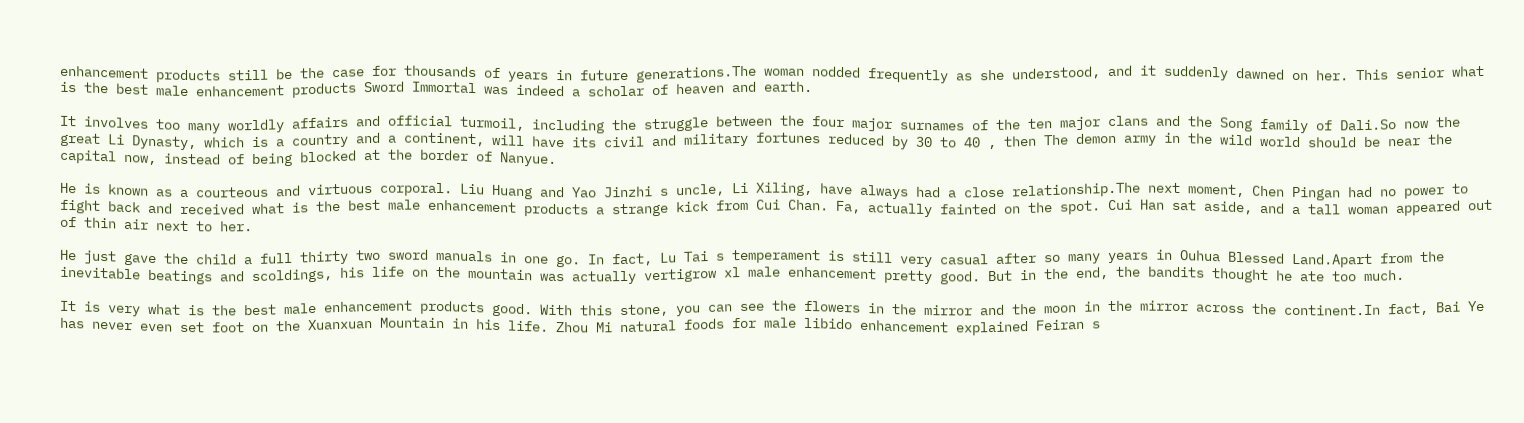enhancement products still be the case for thousands of years in future generations.The woman nodded frequently as she understood, and it suddenly dawned on her. This senior what is the best male enhancement products Sword Immortal was indeed a scholar of heaven and earth.

It involves too many worldly affairs and official turmoil, including the struggle between the four major surnames of the ten major clans and the Song family of Dali.So now the great Li Dynasty, which is a country and a continent, will have its civil and military fortunes reduced by 30 to 40 , then The demon army in the wild world should be near the capital now, instead of being blocked at the border of Nanyue.

He is known as a courteous and virtuous corporal. Liu Huang and Yao Jinzhi s uncle, Li Xiling, have always had a close relationship.The next moment, Chen Pingan had no power to fight back and received what is the best male enhancement products a strange kick from Cui Chan. Fa, actually fainted on the spot. Cui Han sat aside, and a tall woman appeared out of thin air next to her.

He just gave the child a full thirty two sword manuals in one go. In fact, Lu Tai s temperament is still very casual after so many years in Ouhua Blessed Land.Apart from the inevitable beatings and scoldings, his life on the mountain was actually vertigrow xl male enhancement pretty good. But in the end, the bandits thought he ate too much.

It is very what is the best male enhancement products good. With this stone, you can see the flowers in the mirror and the moon in the mirror across the continent.In fact, Bai Ye has never even set foot on the Xuanxuan Mountain in his life. Zhou Mi natural foods for male libido enhancement explained Feiran s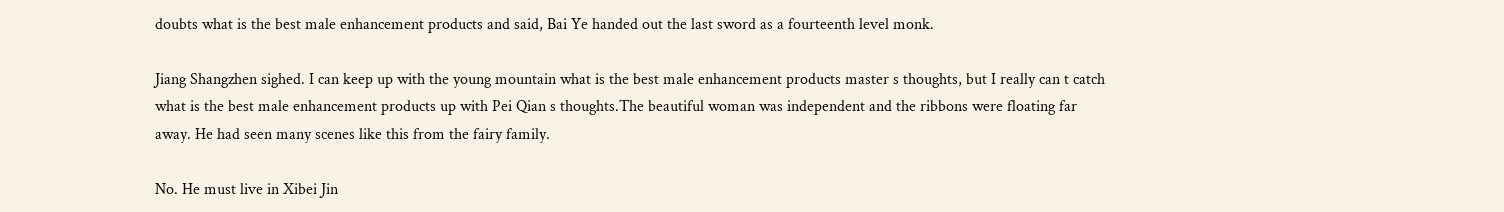doubts what is the best male enhancement products and said, Bai Ye handed out the last sword as a fourteenth level monk.

Jiang Shangzhen sighed. I can keep up with the young mountain what is the best male enhancement products master s thoughts, but I really can t catch what is the best male enhancement products up with Pei Qian s thoughts.The beautiful woman was independent and the ribbons were floating far away. He had seen many scenes like this from the fairy family.

No. He must live in Xibei Jin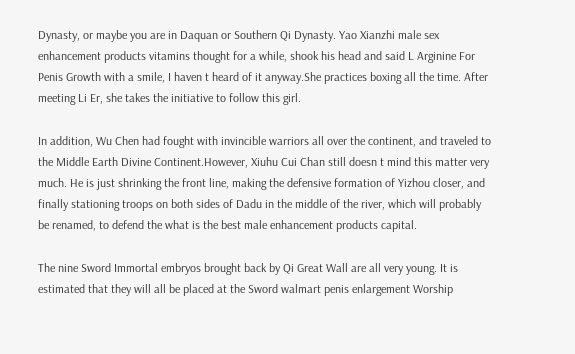Dynasty, or maybe you are in Daquan or Southern Qi Dynasty. Yao Xianzhi male sex enhancement products vitamins thought for a while, shook his head and said L Arginine For Penis Growth with a smile, I haven t heard of it anyway.She practices boxing all the time. After meeting Li Er, she takes the initiative to follow this girl.

In addition, Wu Chen had fought with invincible warriors all over the continent, and traveled to the Middle Earth Divine Continent.However, Xiuhu Cui Chan still doesn t mind this matter very much. He is just shrinking the front line, making the defensive formation of Yizhou closer, and finally stationing troops on both sides of Dadu in the middle of the river, which will probably be renamed, to defend the what is the best male enhancement products capital.

The nine Sword Immortal embryos brought back by Qi Great Wall are all very young. It is estimated that they will all be placed at the Sword walmart penis enlargement Worship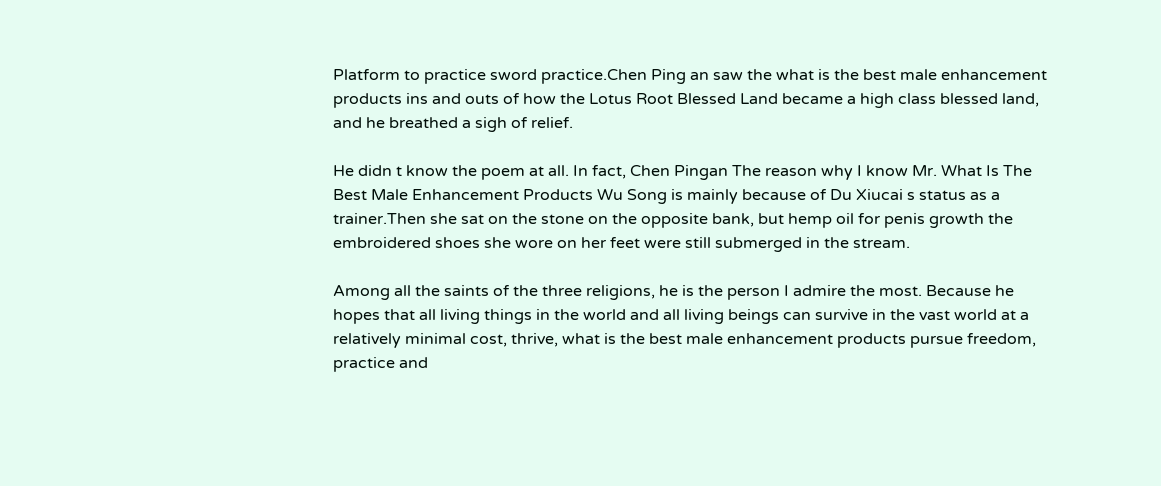Platform to practice sword practice.Chen Ping an saw the what is the best male enhancement products ins and outs of how the Lotus Root Blessed Land became a high class blessed land, and he breathed a sigh of relief.

He didn t know the poem at all. In fact, Chen Pingan The reason why I know Mr. What Is The Best Male Enhancement Products Wu Song is mainly because of Du Xiucai s status as a trainer.Then she sat on the stone on the opposite bank, but hemp oil for penis growth the embroidered shoes she wore on her feet were still submerged in the stream.

Among all the saints of the three religions, he is the person I admire the most. Because he hopes that all living things in the world and all living beings can survive in the vast world at a relatively minimal cost, thrive, what is the best male enhancement products pursue freedom, practice and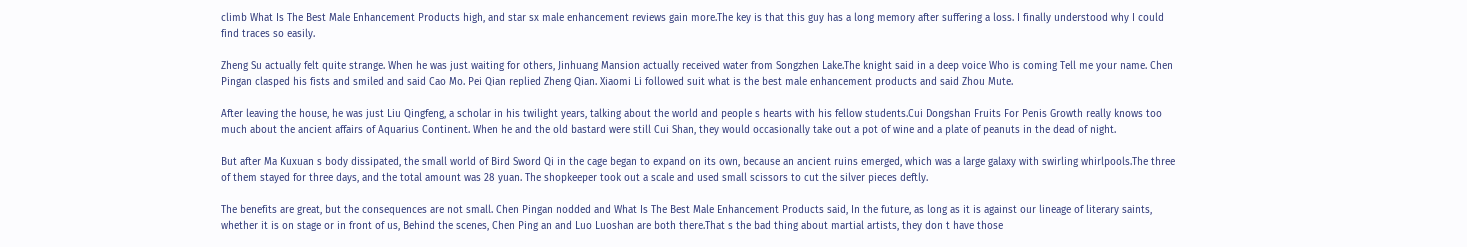climb What Is The Best Male Enhancement Products high, and star sx male enhancement reviews gain more.The key is that this guy has a long memory after suffering a loss. I finally understood why I could find traces so easily.

Zheng Su actually felt quite strange. When he was just waiting for others, Jinhuang Mansion actually received water from Songzhen Lake.The knight said in a deep voice Who is coming Tell me your name. Chen Pingan clasped his fists and smiled and said Cao Mo. Pei Qian replied Zheng Qian. Xiaomi Li followed suit what is the best male enhancement products and said Zhou Mute.

After leaving the house, he was just Liu Qingfeng, a scholar in his twilight years, talking about the world and people s hearts with his fellow students.Cui Dongshan Fruits For Penis Growth really knows too much about the ancient affairs of Aquarius Continent. When he and the old bastard were still Cui Shan, they would occasionally take out a pot of wine and a plate of peanuts in the dead of night.

But after Ma Kuxuan s body dissipated, the small world of Bird Sword Qi in the cage began to expand on its own, because an ancient ruins emerged, which was a large galaxy with swirling whirlpools.The three of them stayed for three days, and the total amount was 28 yuan. The shopkeeper took out a scale and used small scissors to cut the silver pieces deftly.

The benefits are great, but the consequences are not small. Chen Pingan nodded and What Is The Best Male Enhancement Products said, In the future, as long as it is against our lineage of literary saints, whether it is on stage or in front of us, Behind the scenes, Chen Ping an and Luo Luoshan are both there.That s the bad thing about martial artists, they don t have those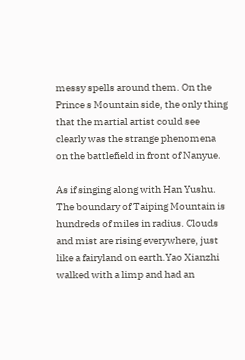messy spells around them. On the Prince s Mountain side, the only thing that the martial artist could see clearly was the strange phenomena on the battlefield in front of Nanyue.

As if singing along with Han Yushu. The boundary of Taiping Mountain is hundreds of miles in radius. Clouds and mist are rising everywhere, just like a fairyland on earth.Yao Xianzhi walked with a limp and had an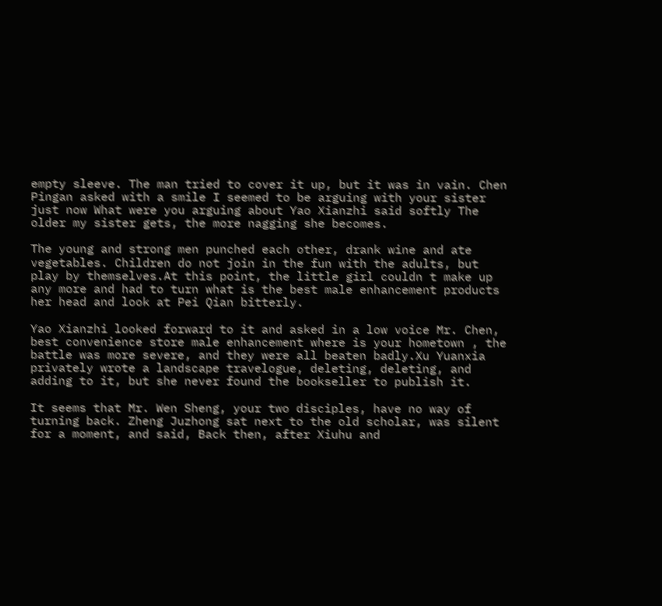empty sleeve. The man tried to cover it up, but it was in vain. Chen Pingan asked with a smile I seemed to be arguing with your sister just now What were you arguing about Yao Xianzhi said softly The older my sister gets, the more nagging she becomes.

The young and strong men punched each other, drank wine and ate vegetables. Children do not join in the fun with the adults, but play by themselves.At this point, the little girl couldn t make up any more and had to turn what is the best male enhancement products her head and look at Pei Qian bitterly.

Yao Xianzhi looked forward to it and asked in a low voice Mr. Chen, best convenience store male enhancement where is your hometown , the battle was more severe, and they were all beaten badly.Xu Yuanxia privately wrote a landscape travelogue, deleting, deleting, and adding to it, but she never found the bookseller to publish it.

It seems that Mr. Wen Sheng, your two disciples, have no way of turning back. Zheng Juzhong sat next to the old scholar, was silent for a moment, and said, Back then, after Xiuhu and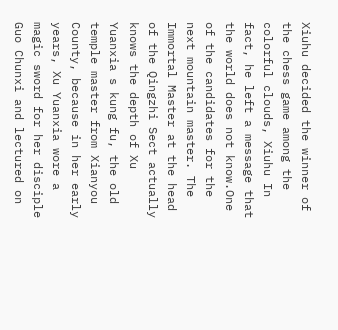Xiuhu decided the winner of the chess game among the colorful clouds, Xiuhu In fact, he left a message that the world does not know.One of the candidates for the next mountain master. The Immortal Master at the head of the Qingzhi Sect actually knows the depth of Xu Yuanxia s kung fu, the old temple master from Xianyou County, because in her early years, Xu Yuanxia wore a magic sword for her disciple Guo Chunxi and lectured on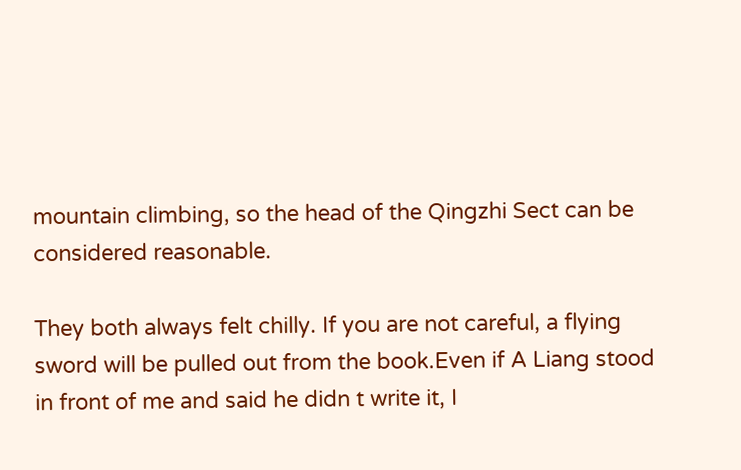mountain climbing, so the head of the Qingzhi Sect can be considered reasonable.

They both always felt chilly. If you are not careful, a flying sword will be pulled out from the book.Even if A Liang stood in front of me and said he didn t write it, I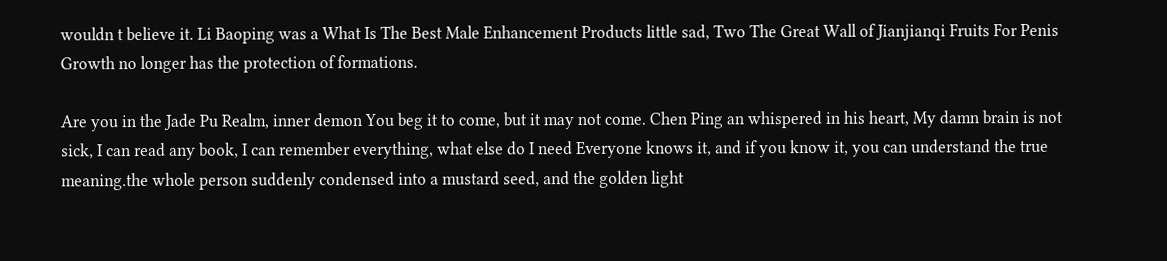wouldn t believe it. Li Baoping was a What Is The Best Male Enhancement Products little sad, Two The Great Wall of Jianjianqi Fruits For Penis Growth no longer has the protection of formations.

Are you in the Jade Pu Realm, inner demon You beg it to come, but it may not come. Chen Ping an whispered in his heart, My damn brain is not sick, I can read any book, I can remember everything, what else do I need Everyone knows it, and if you know it, you can understand the true meaning.the whole person suddenly condensed into a mustard seed, and the golden light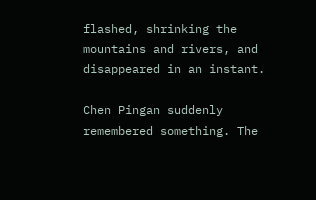flashed, shrinking the mountains and rivers, and disappeared in an instant.

Chen Pingan suddenly remembered something. The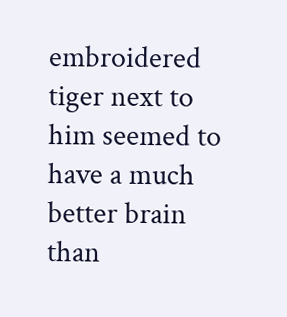embroidered tiger next to him seemed to have a much better brain than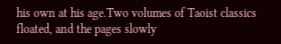his own at his age.Two volumes of Taoist classics floated, and the pages slowly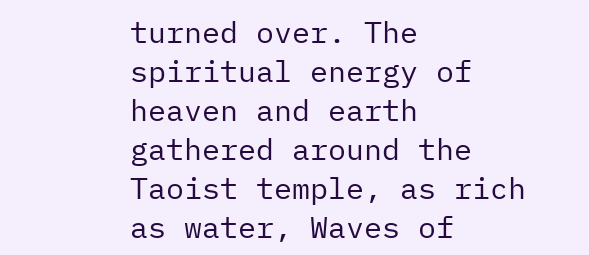turned over. The spiritual energy of heaven and earth gathered around the Taoist temple, as rich as water, Waves of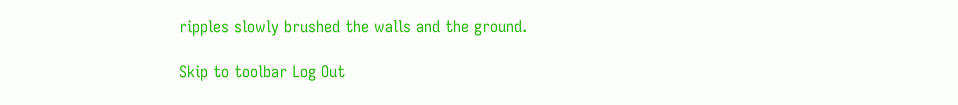ripples slowly brushed the walls and the ground.

Skip to toolbar Log Out